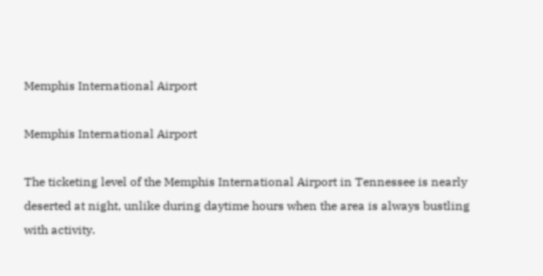Memphis International Airport

Memphis International Airport

The ticketing level of the Memphis International Airport in Tennessee is nearly deserted at night, unlike during daytime hours when the area is always bustling with activity.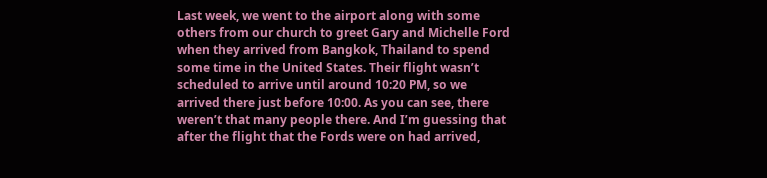Last week, we went to the airport along with some others from our church to greet Gary and Michelle Ford when they arrived from Bangkok, Thailand to spend some time in the United States. Their flight wasn’t scheduled to arrive until around 10:20 PM, so we arrived there just before 10:00. As you can see, there weren’t that many people there. And I’m guessing that after the flight that the Fords were on had arrived,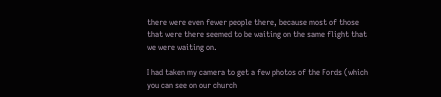there were even fewer people there, because most of those that were there seemed to be waiting on the same flight that we were waiting on.

I had taken my camera to get a few photos of the Fords (which you can see on our church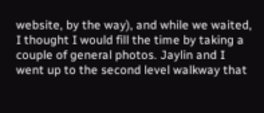website, by the way), and while we waited, I thought I would fill the time by taking a couple of general photos. Jaylin and I went up to the second level walkway that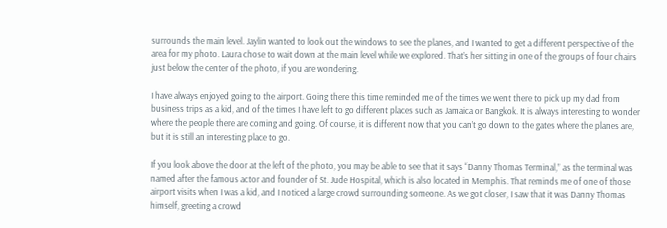surrounds the main level. Jaylin wanted to look out the windows to see the planes, and I wanted to get a different perspective of the area for my photo. Laura chose to wait down at the main level while we explored. That’s her sitting in one of the groups of four chairs just below the center of the photo, if you are wondering.

I have always enjoyed going to the airport. Going there this time reminded me of the times we went there to pick up my dad from business trips as a kid, and of the times I have left to go different places such as Jamaica or Bangkok. It is always interesting to wonder where the people there are coming and going. Of course, it is different now that you can’t go down to the gates where the planes are, but it is still an interesting place to go.

If you look above the door at the left of the photo, you may be able to see that it says “Danny Thomas Terminal,” as the terminal was named after the famous actor and founder of St. Jude Hospital, which is also located in Memphis. That reminds me of one of those airport visits when I was a kid, and I noticed a large crowd surrounding someone. As we got closer, I saw that it was Danny Thomas himself, greeting a crowd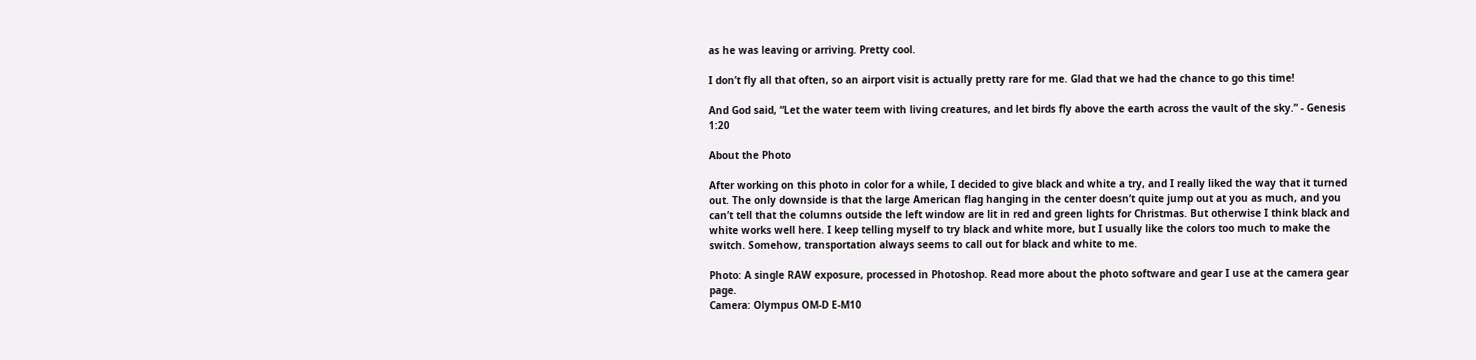as he was leaving or arriving. Pretty cool.

I don’t fly all that often, so an airport visit is actually pretty rare for me. Glad that we had the chance to go this time!

And God said, “Let the water teem with living creatures, and let birds fly above the earth across the vault of the sky.” - Genesis 1:20

About the Photo

After working on this photo in color for a while, I decided to give black and white a try, and I really liked the way that it turned out. The only downside is that the large American flag hanging in the center doesn’t quite jump out at you as much, and you can’t tell that the columns outside the left window are lit in red and green lights for Christmas. But otherwise I think black and white works well here. I keep telling myself to try black and white more, but I usually like the colors too much to make the switch. Somehow, transportation always seems to call out for black and white to me.

Photo: A single RAW exposure, processed in Photoshop. Read more about the photo software and gear I use at the camera gear page.
Camera: Olympus OM-D E-M10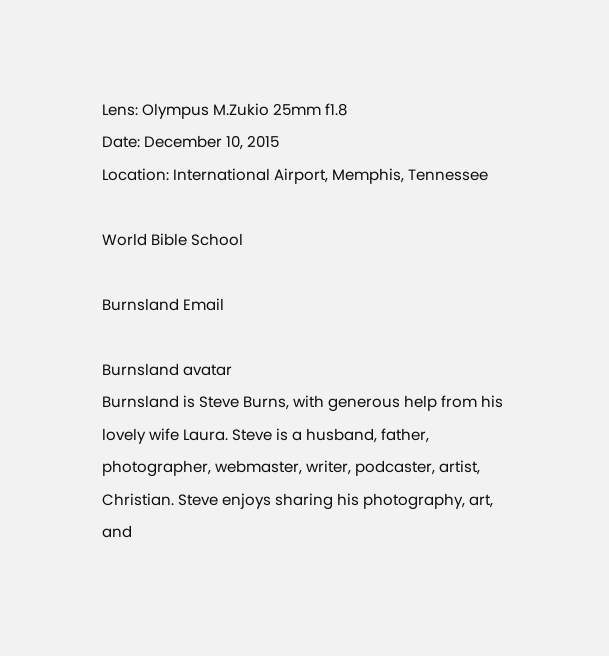Lens: Olympus M.Zukio 25mm f1.8
Date: December 10, 2015
Location: International Airport, Memphis, Tennessee

World Bible School

Burnsland Email

Burnsland avatar
Burnsland is Steve Burns, with generous help from his lovely wife Laura. Steve is a husband, father, photographer, webmaster, writer, podcaster, artist, Christian. Steve enjoys sharing his photography, art, and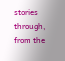stories through, from the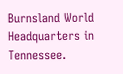Burnsland World Headquarters in Tennessee.